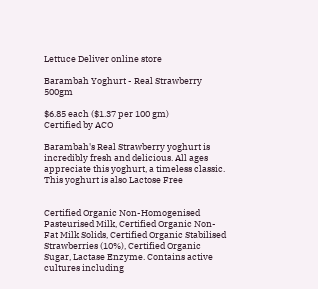Lettuce Deliver online store

Barambah Yoghurt - Real Strawberry 500gm

$6.85 each ($1.37 per 100 gm)
Certified by ACO

Barambah's Real Strawberry yoghurt is incredibly fresh and delicious. All ages appreciate this yoghurt, a timeless classic. This yoghurt is also Lactose Free


Certified Organic Non-Homogenised Pasteurised Milk, Certified Organic Non-Fat Milk Solids, Certified Organic Stabilised Strawberries (10%), Certified Organic Sugar, Lactase Enzyme. Contains active cultures including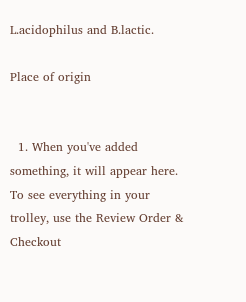L.acidophilus and B.lactic.

Place of origin


  1. When you've added something, it will appear here. To see everything in your trolley, use the Review Order & Checkout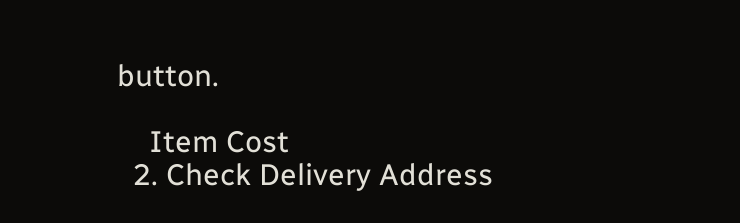button.

    Item Cost
  2. Check Delivery Address